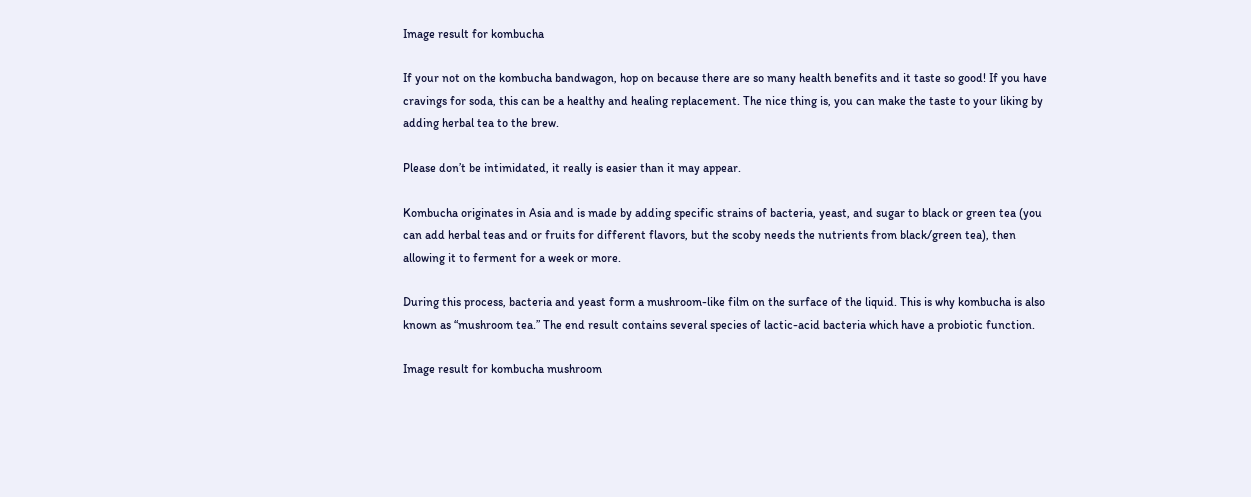Image result for kombucha

If your not on the kombucha bandwagon, hop on because there are so many health benefits and it taste so good! If you have cravings for soda, this can be a healthy and healing replacement. The nice thing is, you can make the taste to your liking by adding herbal tea to the brew.

Please don’t be intimidated, it really is easier than it may appear.

Kombucha originates in Asia and is made by adding specific strains of bacteria, yeast, and sugar to black or green tea (you can add herbal teas and or fruits for different flavors, but the scoby needs the nutrients from black/green tea), then allowing it to ferment for a week or more.

During this process, bacteria and yeast form a mushroom-like film on the surface of the liquid. This is why kombucha is also known as “mushroom tea.” The end result contains several species of lactic-acid bacteria which have a probiotic function.

Image result for kombucha mushroom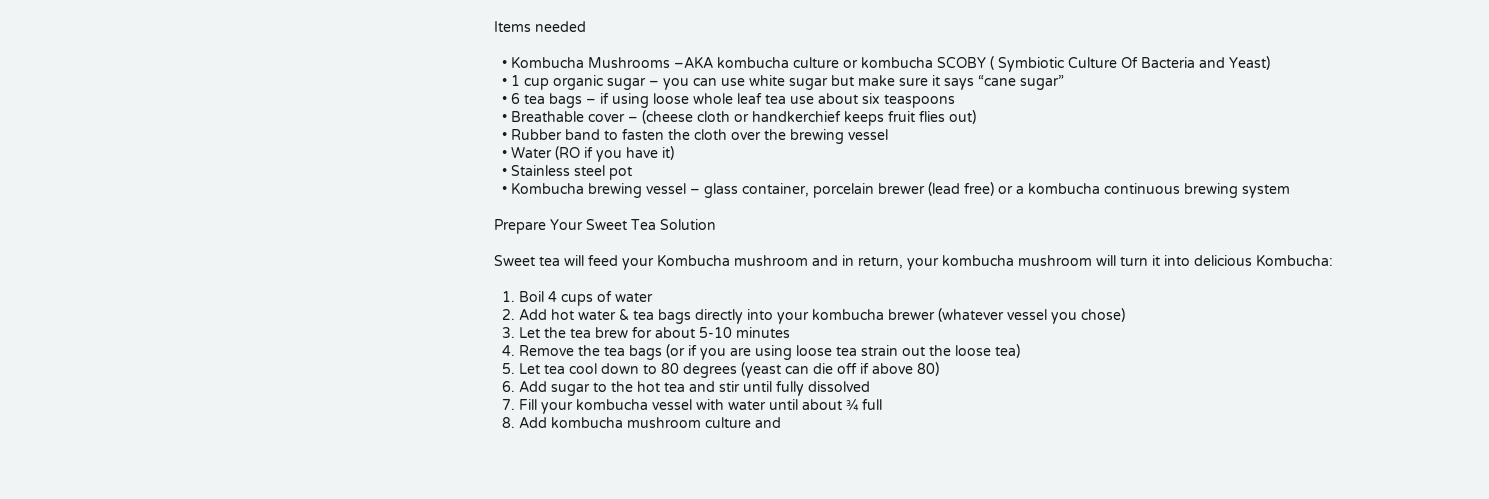Items needed

  • Kombucha Mushrooms –AKA kombucha culture or kombucha SCOBY ( Symbiotic Culture Of Bacteria and Yeast)
  • 1 cup organic sugar – you can use white sugar but make sure it says “cane sugar”
  • 6 tea bags – if using loose whole leaf tea use about six teaspoons
  • Breathable cover – (cheese cloth or handkerchief keeps fruit flies out)
  • Rubber band to fasten the cloth over the brewing vessel
  • Water (RO if you have it)
  • Stainless steel pot
  • Kombucha brewing vessel – glass container, porcelain brewer (lead free) or a kombucha continuous brewing system

Prepare Your Sweet Tea Solution

Sweet tea will feed your Kombucha mushroom and in return, your kombucha mushroom will turn it into delicious Kombucha:

  1. Boil 4 cups of water
  2. Add hot water & tea bags directly into your kombucha brewer (whatever vessel you chose)
  3. Let the tea brew for about 5-10 minutes
  4. Remove the tea bags (or if you are using loose tea strain out the loose tea)
  5. Let tea cool down to 80 degrees (yeast can die off if above 80)
  6. Add sugar to the hot tea and stir until fully dissolved
  7. Fill your kombucha vessel with water until about ¾ full
  8. Add kombucha mushroom culture and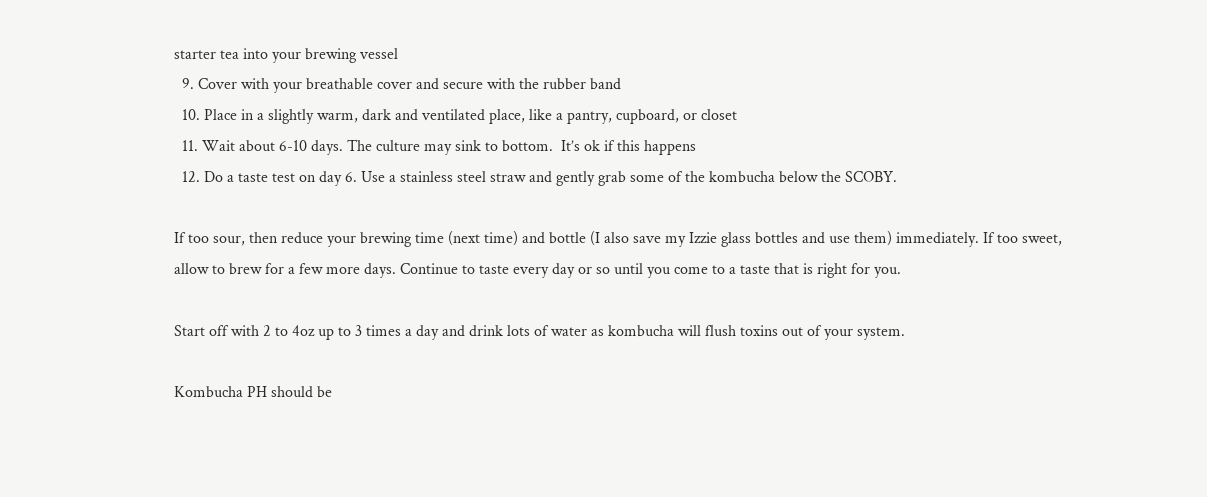starter tea into your brewing vessel
  9. Cover with your breathable cover and secure with the rubber band
  10. Place in a slightly warm, dark and ventilated place, like a pantry, cupboard, or closet
  11. Wait about 6-10 days. The culture may sink to bottom.  It’s ok if this happens
  12. Do a taste test on day 6. Use a stainless steel straw and gently grab some of the kombucha below the SCOBY.

If too sour, then reduce your brewing time (next time) and bottle (I also save my Izzie glass bottles and use them) immediately. If too sweet, allow to brew for a few more days. Continue to taste every day or so until you come to a taste that is right for you.

Start off with 2 to 4oz up to 3 times a day and drink lots of water as kombucha will flush toxins out of your system.

Kombucha PH should be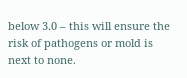below 3.0 – this will ensure the risk of pathogens or mold is next to none.